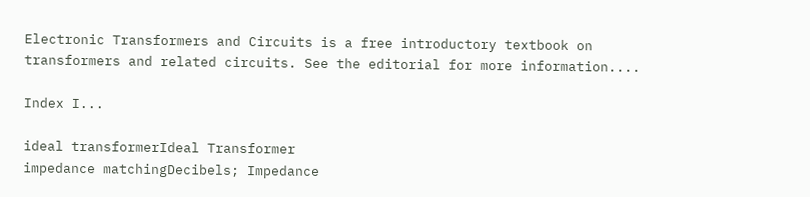Electronic Transformers and Circuits is a free introductory textbook on transformers and related circuits. See the editorial for more information....

Index I...

ideal transformerIdeal Transformer
impedance matchingDecibels; Impedance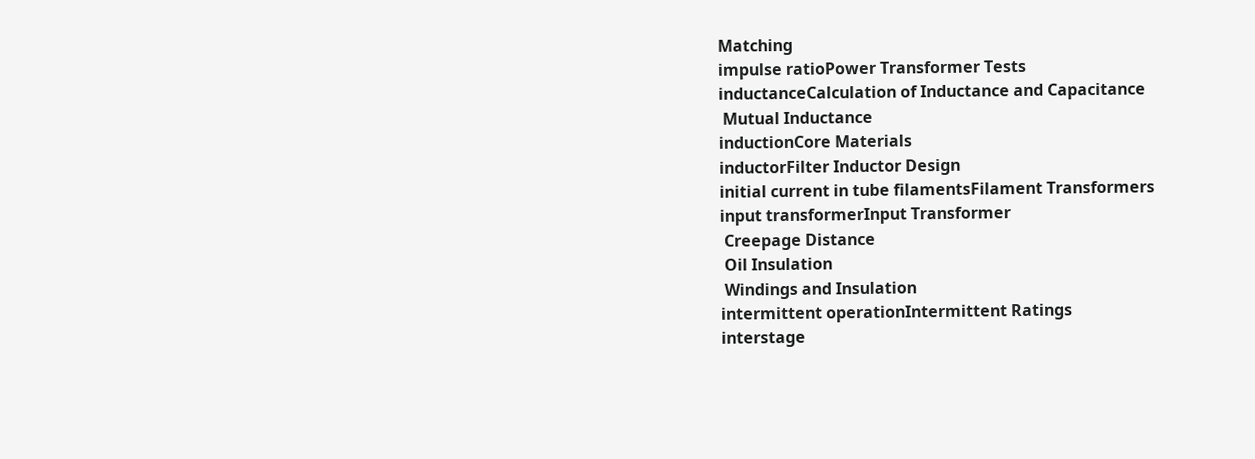Matching
impulse ratioPower Transformer Tests
inductanceCalculation of Inductance and Capacitance
 Mutual Inductance
inductionCore Materials
inductorFilter Inductor Design
initial current in tube filamentsFilament Transformers
input transformerInput Transformer
 Creepage Distance
 Oil Insulation
 Windings and Insulation
intermittent operationIntermittent Ratings
interstage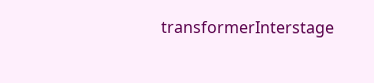transformerInterstage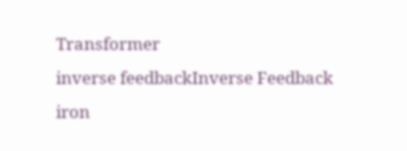Transformer
inverse feedbackInverse Feedback
iron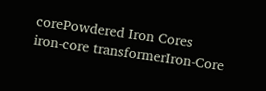corePowdered Iron Cores
iron-core transformerIron-Core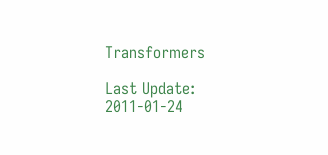Transformers

Last Update: 2011-01-24